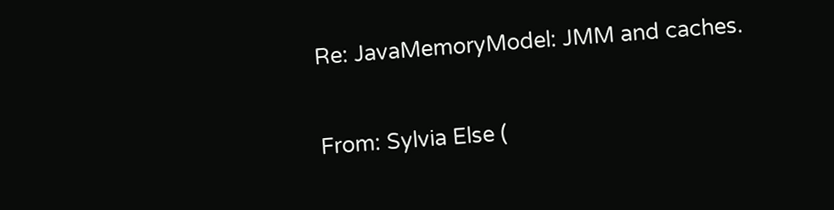Re: JavaMemoryModel: JMM and caches.

From: Sylvia Else (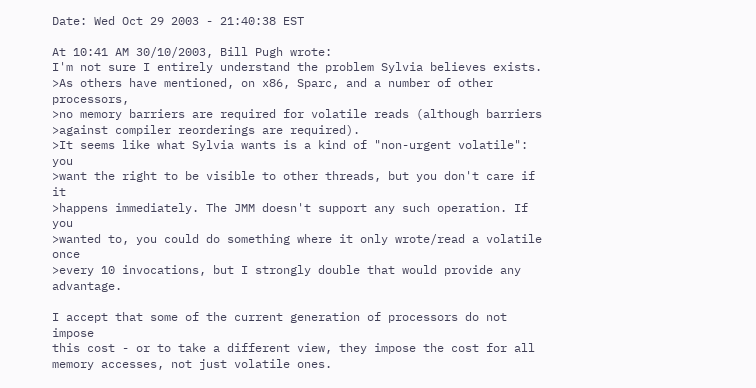Date: Wed Oct 29 2003 - 21:40:38 EST

At 10:41 AM 30/10/2003, Bill Pugh wrote:
I'm not sure I entirely understand the problem Sylvia believes exists.
>As others have mentioned, on x86, Sparc, and a number of other processors,
>no memory barriers are required for volatile reads (although barriers
>against compiler reorderings are required).
>It seems like what Sylvia wants is a kind of "non-urgent volatile": you
>want the right to be visible to other threads, but you don't care if it
>happens immediately. The JMM doesn't support any such operation. If you
>wanted to, you could do something where it only wrote/read a volatile once
>every 10 invocations, but I strongly double that would provide any advantage.

I accept that some of the current generation of processors do not impose
this cost - or to take a different view, they impose the cost for all
memory accesses, not just volatile ones.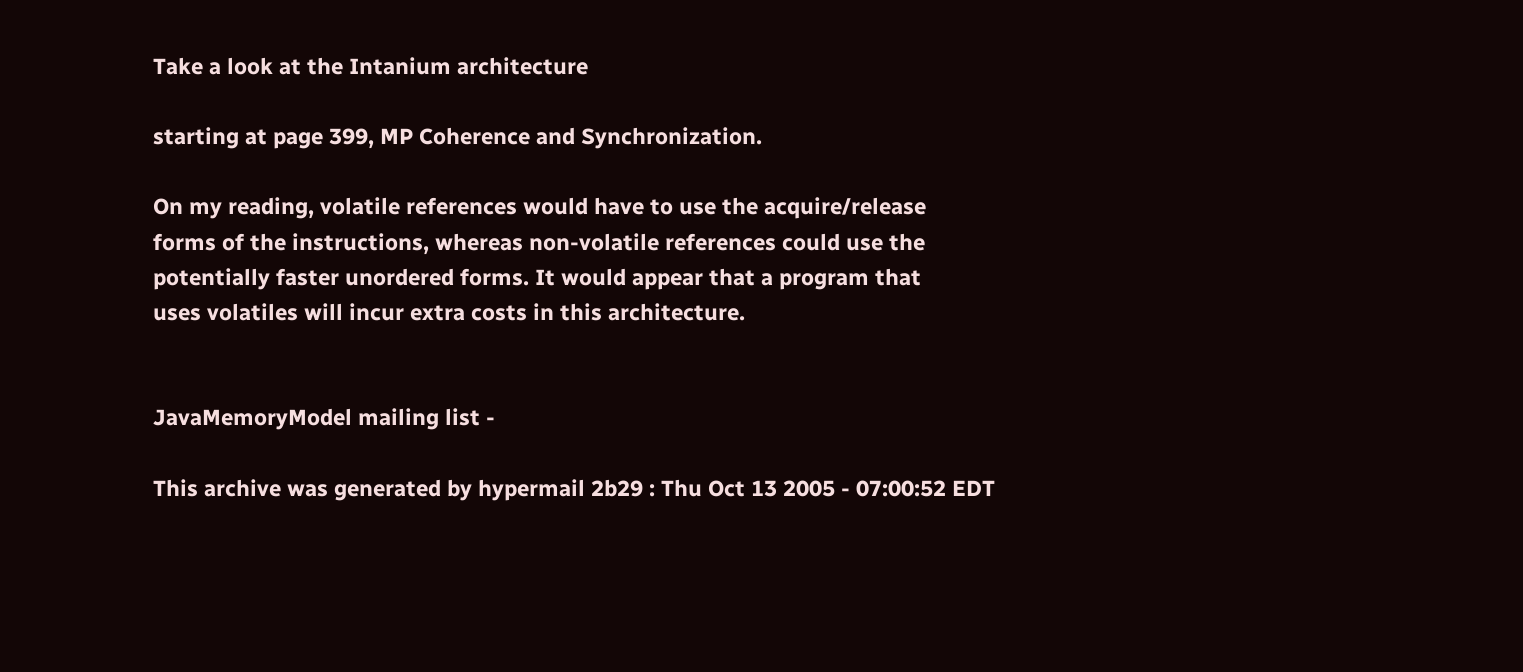Take a look at the Intanium architecture

starting at page 399, MP Coherence and Synchronization.

On my reading, volatile references would have to use the acquire/release
forms of the instructions, whereas non-volatile references could use the
potentially faster unordered forms. It would appear that a program that
uses volatiles will incur extra costs in this architecture.


JavaMemoryModel mailing list -

This archive was generated by hypermail 2b29 : Thu Oct 13 2005 - 07:00:52 EDT